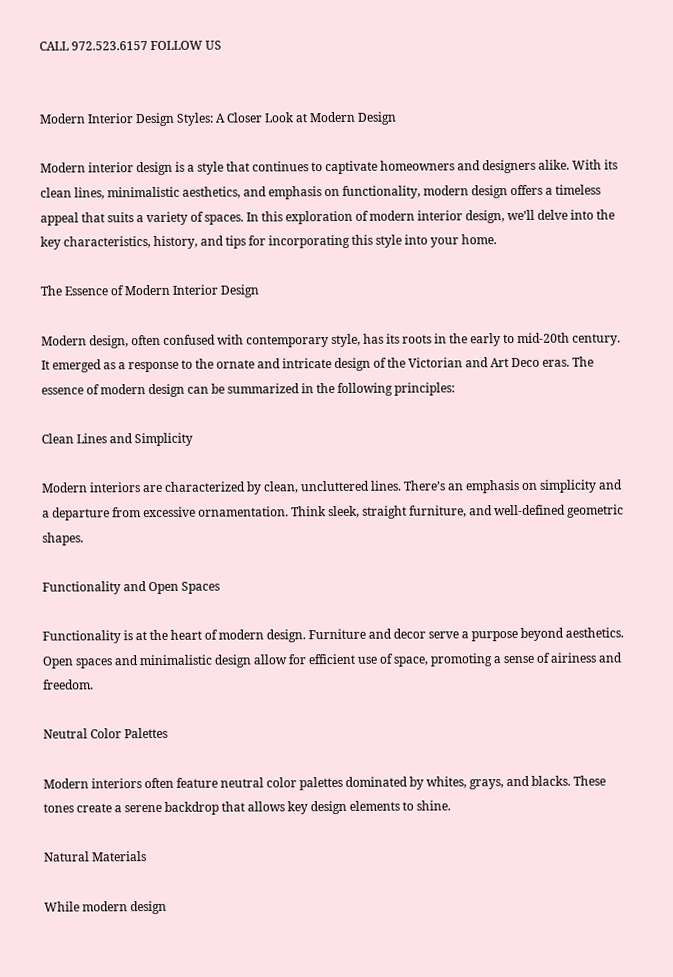CALL 972.523.6157 FOLLOW US


Modern Interior Design Styles: A Closer Look at Modern Design

Modern interior design is a style that continues to captivate homeowners and designers alike. With its clean lines, minimalistic aesthetics, and emphasis on functionality, modern design offers a timeless appeal that suits a variety of spaces. In this exploration of modern interior design, we’ll delve into the key characteristics, history, and tips for incorporating this style into your home.

The Essence of Modern Interior Design

Modern design, often confused with contemporary style, has its roots in the early to mid-20th century. It emerged as a response to the ornate and intricate design of the Victorian and Art Deco eras. The essence of modern design can be summarized in the following principles:

Clean Lines and Simplicity

Modern interiors are characterized by clean, uncluttered lines. There’s an emphasis on simplicity and a departure from excessive ornamentation. Think sleek, straight furniture, and well-defined geometric shapes.

Functionality and Open Spaces

Functionality is at the heart of modern design. Furniture and decor serve a purpose beyond aesthetics. Open spaces and minimalistic design allow for efficient use of space, promoting a sense of airiness and freedom.

Neutral Color Palettes

Modern interiors often feature neutral color palettes dominated by whites, grays, and blacks. These tones create a serene backdrop that allows key design elements to shine.

Natural Materials

While modern design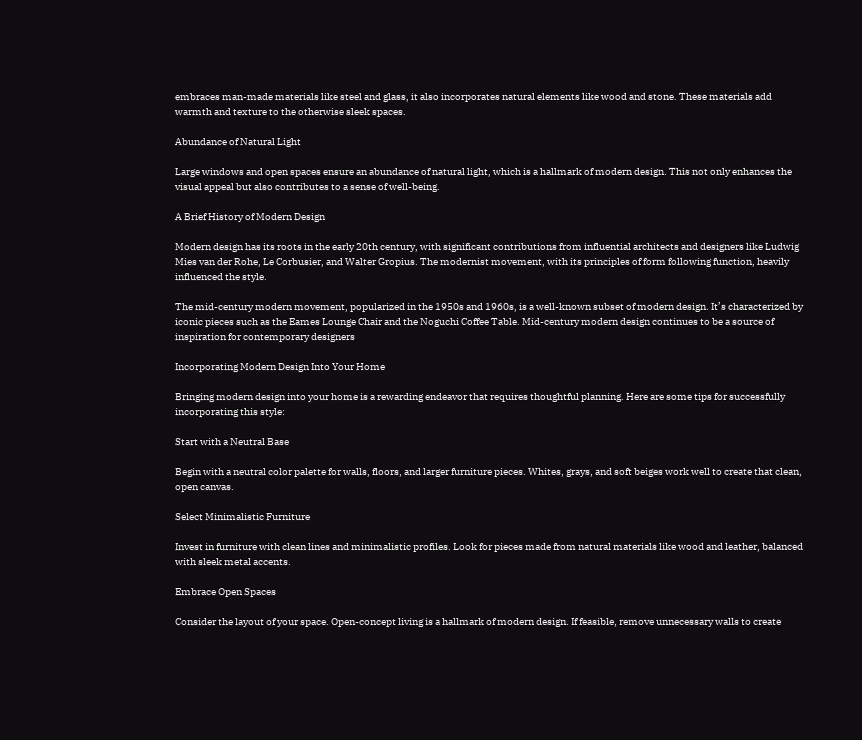embraces man-made materials like steel and glass, it also incorporates natural elements like wood and stone. These materials add warmth and texture to the otherwise sleek spaces.

Abundance of Natural Light

Large windows and open spaces ensure an abundance of natural light, which is a hallmark of modern design. This not only enhances the visual appeal but also contributes to a sense of well-being.

A Brief History of Modern Design

Modern design has its roots in the early 20th century, with significant contributions from influential architects and designers like Ludwig Mies van der Rohe, Le Corbusier, and Walter Gropius. The modernist movement, with its principles of form following function, heavily influenced the style.

The mid-century modern movement, popularized in the 1950s and 1960s, is a well-known subset of modern design. It’s characterized by iconic pieces such as the Eames Lounge Chair and the Noguchi Coffee Table. Mid-century modern design continues to be a source of inspiration for contemporary designers

Incorporating Modern Design Into Your Home

Bringing modern design into your home is a rewarding endeavor that requires thoughtful planning. Here are some tips for successfully incorporating this style:

Start with a Neutral Base

Begin with a neutral color palette for walls, floors, and larger furniture pieces. Whites, grays, and soft beiges work well to create that clean, open canvas.

Select Minimalistic Furniture

Invest in furniture with clean lines and minimalistic profiles. Look for pieces made from natural materials like wood and leather, balanced with sleek metal accents.

Embrace Open Spaces

Consider the layout of your space. Open-concept living is a hallmark of modern design. If feasible, remove unnecessary walls to create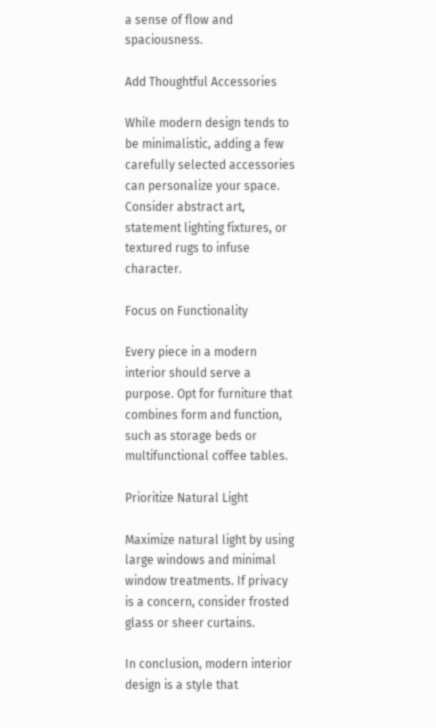a sense of flow and spaciousness.

Add Thoughtful Accessories

While modern design tends to be minimalistic, adding a few carefully selected accessories can personalize your space. Consider abstract art, statement lighting fixtures, or textured rugs to infuse character.

Focus on Functionality

Every piece in a modern interior should serve a purpose. Opt for furniture that combines form and function, such as storage beds or multifunctional coffee tables.

Prioritize Natural Light

Maximize natural light by using large windows and minimal window treatments. If privacy is a concern, consider frosted glass or sheer curtains.

In conclusion, modern interior design is a style that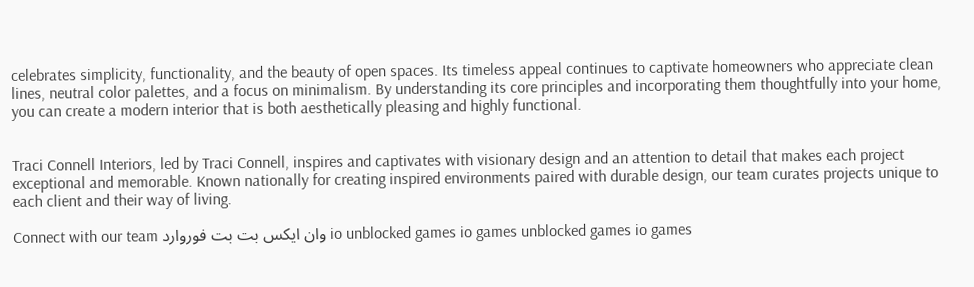celebrates simplicity, functionality, and the beauty of open spaces. Its timeless appeal continues to captivate homeowners who appreciate clean lines, neutral color palettes, and a focus on minimalism. By understanding its core principles and incorporating them thoughtfully into your home, you can create a modern interior that is both aesthetically pleasing and highly functional.


Traci Connell Interiors, led by Traci Connell, inspires and captivates with visionary design and an attention to detail that makes each project exceptional and memorable. Known nationally for creating inspired environments paired with durable design, our team curates projects unique to each client and their way of living.

Connect with our team وان ایکس بت بت فوروارد io unblocked games io games unblocked games io games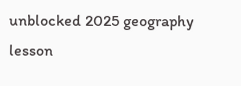unblocked 2025 geography lesson